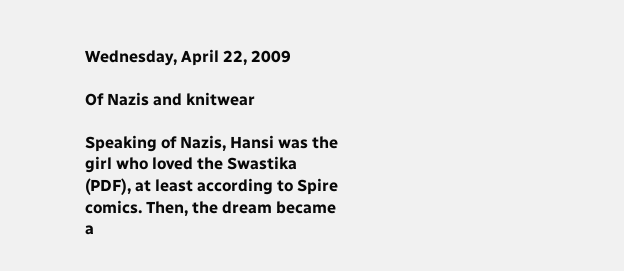Wednesday, April 22, 2009

Of Nazis and knitwear

Speaking of Nazis, Hansi was the girl who loved the Swastika (PDF), at least according to Spire comics. Then, the dream became a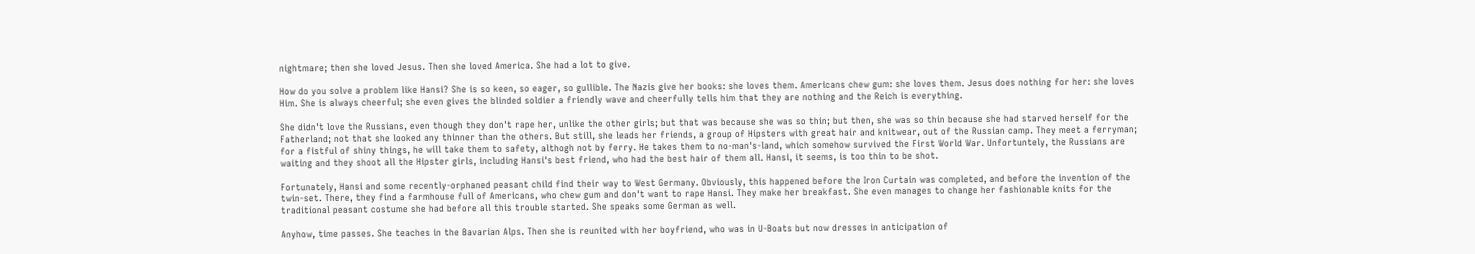nightmare; then she loved Jesus. Then she loved America. She had a lot to give.

How do you solve a problem like Hansi? She is so keen, so eager, so gullible. The Nazis give her books: she loves them. Americans chew gum: she loves them. Jesus does nothing for her: she loves Him. She is always cheerful; she even gives the blinded soldier a friendly wave and cheerfully tells him that they are nothing and the Reich is everything.

She didn't love the Russians, even though they don't rape her, unlike the other girls; but that was because she was so thin; but then, she was so thin because she had starved herself for the Fatherland; not that she looked any thinner than the others. But still, she leads her friends, a group of Hipsters with great hair and knitwear, out of the Russian camp. They meet a ferryman; for a fistful of shiny things, he will take them to safety, althogh not by ferry. He takes them to no-man's-land, which somehow survived the First World War. Unfortuntely, the Russians are waiting and they shoot all the Hipster girls, including Hansi's best friend, who had the best hair of them all. Hansi, it seems, is too thin to be shot.

Fortunately, Hansi and some recently-orphaned peasant child find their way to West Germany. Obviously, this happened before the Iron Curtain was completed, and before the invention of the twin-set. There, they find a farmhouse full of Americans, who chew gum and don't want to rape Hansi. They make her breakfast. She even manages to change her fashionable knits for the traditional peasant costume she had before all this trouble started. She speaks some German as well.

Anyhow, time passes. She teaches in the Bavarian Alps. Then she is reunited with her boyfriend, who was in U-Boats but now dresses in anticipation of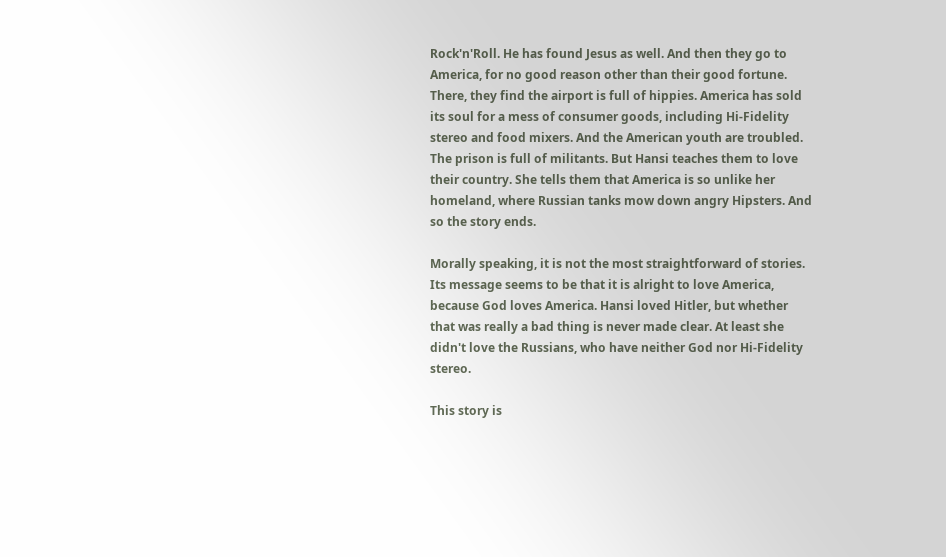Rock'n'Roll. He has found Jesus as well. And then they go to America, for no good reason other than their good fortune. There, they find the airport is full of hippies. America has sold its soul for a mess of consumer goods, including Hi-Fidelity stereo and food mixers. And the American youth are troubled. The prison is full of militants. But Hansi teaches them to love their country. She tells them that America is so unlike her homeland, where Russian tanks mow down angry Hipsters. And so the story ends.

Morally speaking, it is not the most straightforward of stories. Its message seems to be that it is alright to love America, because God loves America. Hansi loved Hitler, but whether that was really a bad thing is never made clear. At least she didn't love the Russians, who have neither God nor Hi-Fidelity stereo.

This story is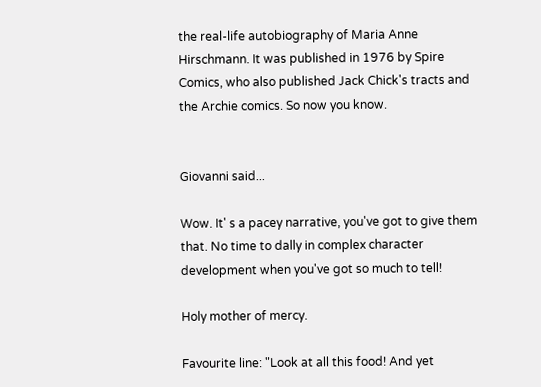the real-life autobiography of Maria Anne Hirschmann. It was published in 1976 by Spire Comics, who also published Jack Chick's tracts and the Archie comics. So now you know.


Giovanni said...

Wow. It' s a pacey narrative, you've got to give them that. No time to dally in complex character development when you've got so much to tell!

Holy mother of mercy.

Favourite line: "Look at all this food! And yet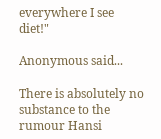everywhere I see diet!"

Anonymous said...

There is absolutely no substance to the rumour Hansi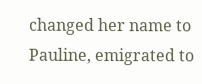changed her name to Pauline, emigrated to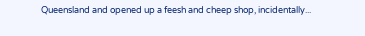Queensland and opened up a feesh and cheep shop, incidentally...